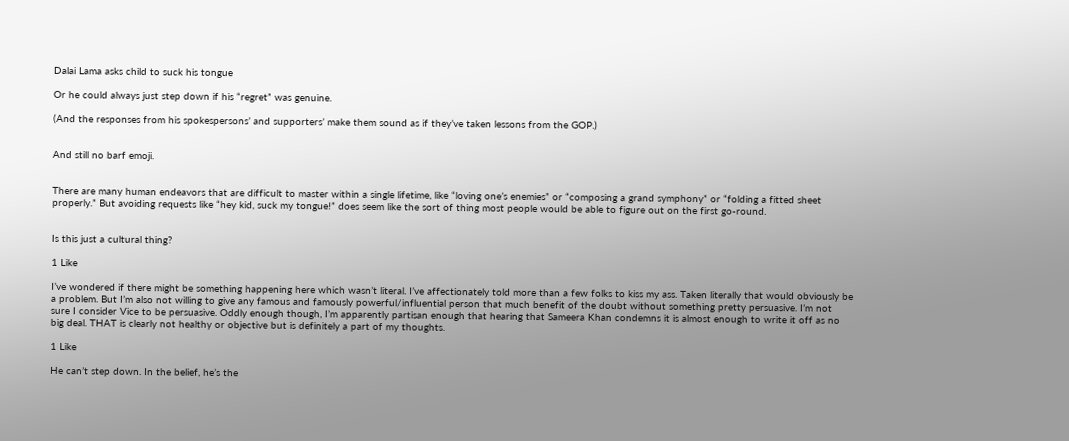Dalai Lama asks child to suck his tongue

Or he could always just step down if his “regret” was genuine.

(And the responses from his spokespersons’ and supporters’ make them sound as if they’ve taken lessons from the GOP.)


And still no barf emoji.


There are many human endeavors that are difficult to master within a single lifetime, like “loving one’s enemies” or “composing a grand symphony” or “folding a fitted sheet properly.” But avoiding requests like “hey kid, suck my tongue!” does seem like the sort of thing most people would be able to figure out on the first go-round.


Is this just a cultural thing?

1 Like

I’ve wondered if there might be something happening here which wasn’t literal. I’ve affectionately told more than a few folks to kiss my ass. Taken literally that would obviously be a problem. But I’m also not willing to give any famous and famously powerful/influential person that much benefit of the doubt without something pretty persuasive. I’m not sure I consider Vice to be persuasive. Oddly enough though, I’m apparently partisan enough that hearing that Sameera Khan condemns it is almost enough to write it off as no big deal. THAT is clearly not healthy or objective but is definitely a part of my thoughts.

1 Like

He can’t step down. In the belief, he’s the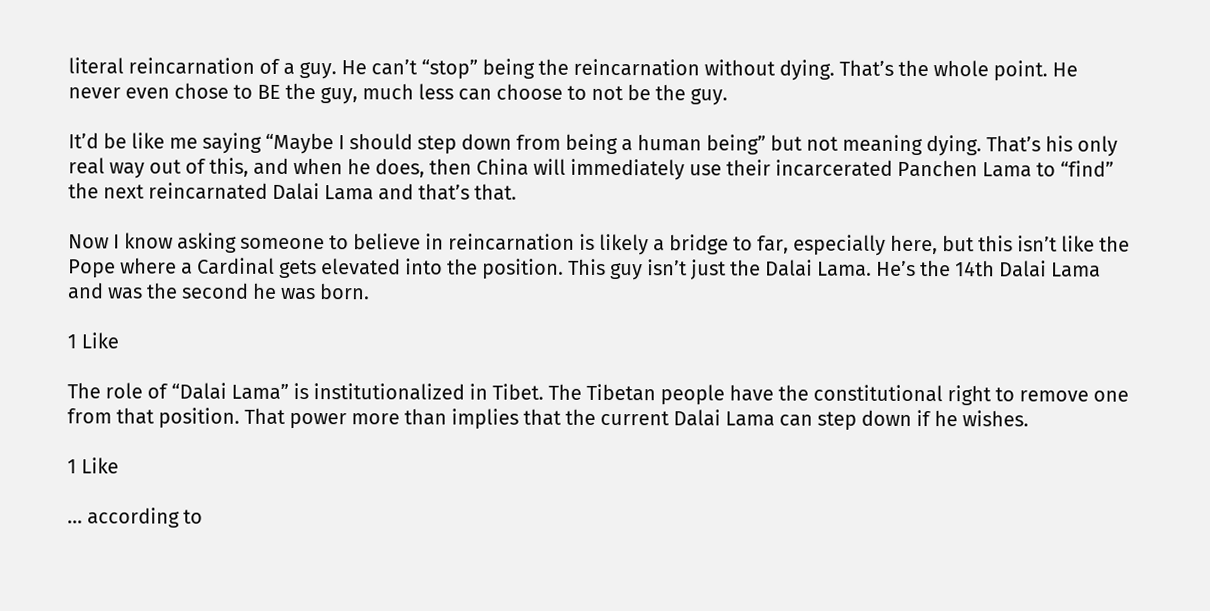literal reincarnation of a guy. He can’t “stop” being the reincarnation without dying. That’s the whole point. He never even chose to BE the guy, much less can choose to not be the guy.

It’d be like me saying “Maybe I should step down from being a human being” but not meaning dying. That’s his only real way out of this, and when he does, then China will immediately use their incarcerated Panchen Lama to “find” the next reincarnated Dalai Lama and that’s that.

Now I know asking someone to believe in reincarnation is likely a bridge to far, especially here, but this isn’t like the Pope where a Cardinal gets elevated into the position. This guy isn’t just the Dalai Lama. He’s the 14th Dalai Lama and was the second he was born.

1 Like

The role of “Dalai Lama” is institutionalized in Tibet. The Tibetan people have the constitutional right to remove one from that position. That power more than implies that the current Dalai Lama can step down if he wishes.

1 Like

… according to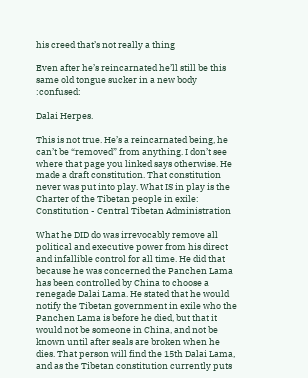his creed that’s not really a thing

Even after he’s reincarnated he’ll still be this same old tongue sucker in a new body :confused:

Dalai Herpes.

This is not true. He’s a reincarnated being, he can’t be “removed” from anything. I don’t see where that page you linked says otherwise. He made a draft constitution. That constitution never was put into play. What IS in play is the Charter of the Tibetan people in exile: Constitution - Central Tibetan Administration

What he DID do was irrevocably remove all political and executive power from his direct and infallible control for all time. He did that because he was concerned the Panchen Lama has been controlled by China to choose a renegade Dalai Lama. He stated that he would notify the Tibetan government in exile who the Panchen Lama is before he died, but that it would not be someone in China, and not be known until after seals are broken when he dies. That person will find the 15th Dalai Lama, and as the Tibetan constitution currently puts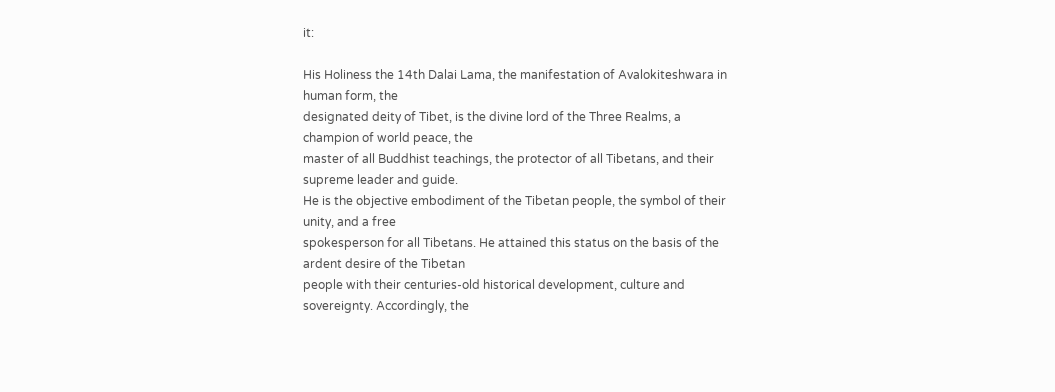it:

His Holiness the 14th Dalai Lama, the manifestation of Avalokiteshwara in human form, the
designated deity of Tibet, is the divine lord of the Three Realms, a champion of world peace, the
master of all Buddhist teachings, the protector of all Tibetans, and their supreme leader and guide.
He is the objective embodiment of the Tibetan people, the symbol of their unity, and a free
spokesperson for all Tibetans. He attained this status on the basis of the ardent desire of the Tibetan
people with their centuries-old historical development, culture and sovereignty. Accordingly, the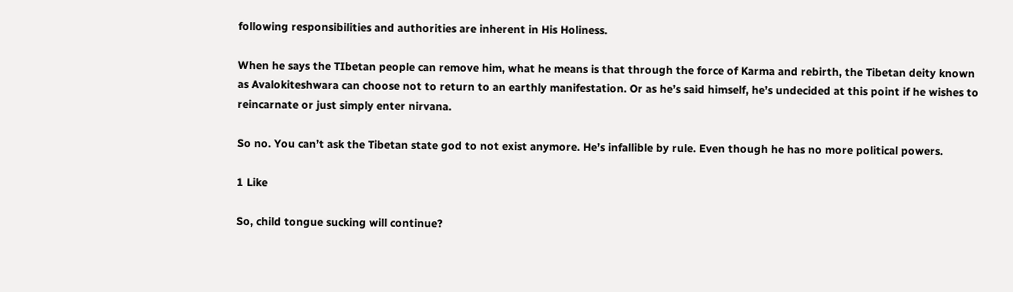following responsibilities and authorities are inherent in His Holiness.

When he says the TIbetan people can remove him, what he means is that through the force of Karma and rebirth, the Tibetan deity known as Avalokiteshwara can choose not to return to an earthly manifestation. Or as he’s said himself, he’s undecided at this point if he wishes to reincarnate or just simply enter nirvana.

So no. You can’t ask the Tibetan state god to not exist anymore. He’s infallible by rule. Even though he has no more political powers.

1 Like

So, child tongue sucking will continue?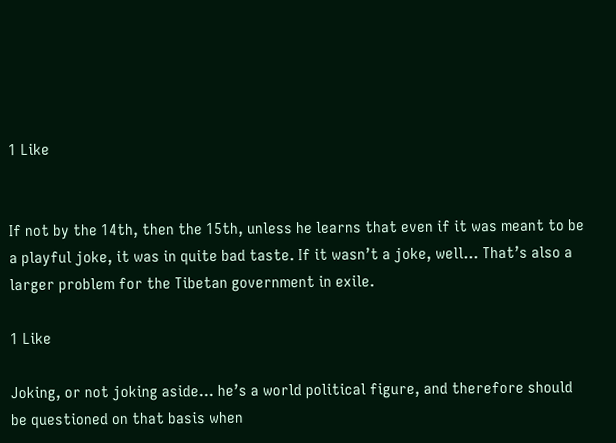1 Like


If not by the 14th, then the 15th, unless he learns that even if it was meant to be a playful joke, it was in quite bad taste. If it wasn’t a joke, well… That’s also a larger problem for the Tibetan government in exile.

1 Like

Joking, or not joking aside… he’s a world political figure, and therefore should be questioned on that basis when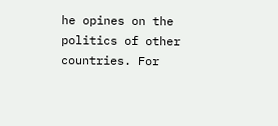he opines on the politics of other countries. For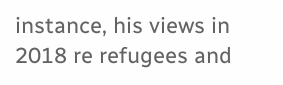instance, his views in 2018 re refugees and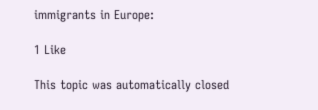immigrants in Europe:

1 Like

This topic was automatically closed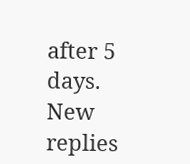after 5 days. New replies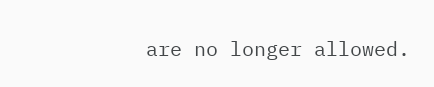are no longer allowed.